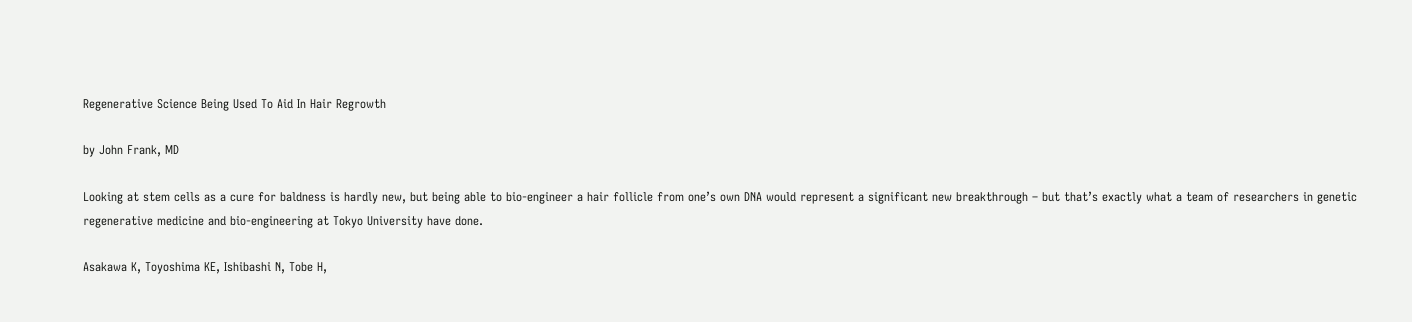Regenerative Science Being Used To Aid In Hair Regrowth

by John Frank, MD

Looking at stem cells as a cure for baldness is hardly new, but being able to bio-engineer a hair follicle from one’s own DNA would represent a significant new breakthrough – but that’s exactly what a team of researchers in genetic regenerative medicine and bio-engineering at Tokyo University have done.

Asakawa K, Toyoshima KE, Ishibashi N, Tobe H,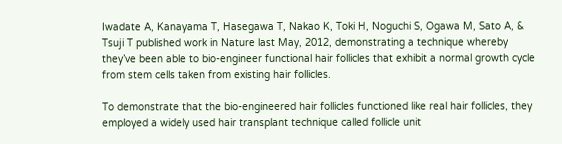Iwadate A, Kanayama T, Hasegawa T, Nakao K, Toki H, Noguchi S, Ogawa M, Sato A, & Tsuji T published work in Nature last May, 2012, demonstrating a technique whereby they’ve been able to bio-engineer functional hair follicles that exhibit a normal growth cycle from stem cells taken from existing hair follicles.

To demonstrate that the bio-engineered hair follicles functioned like real hair follicles, they employed a widely used hair transplant technique called follicle unit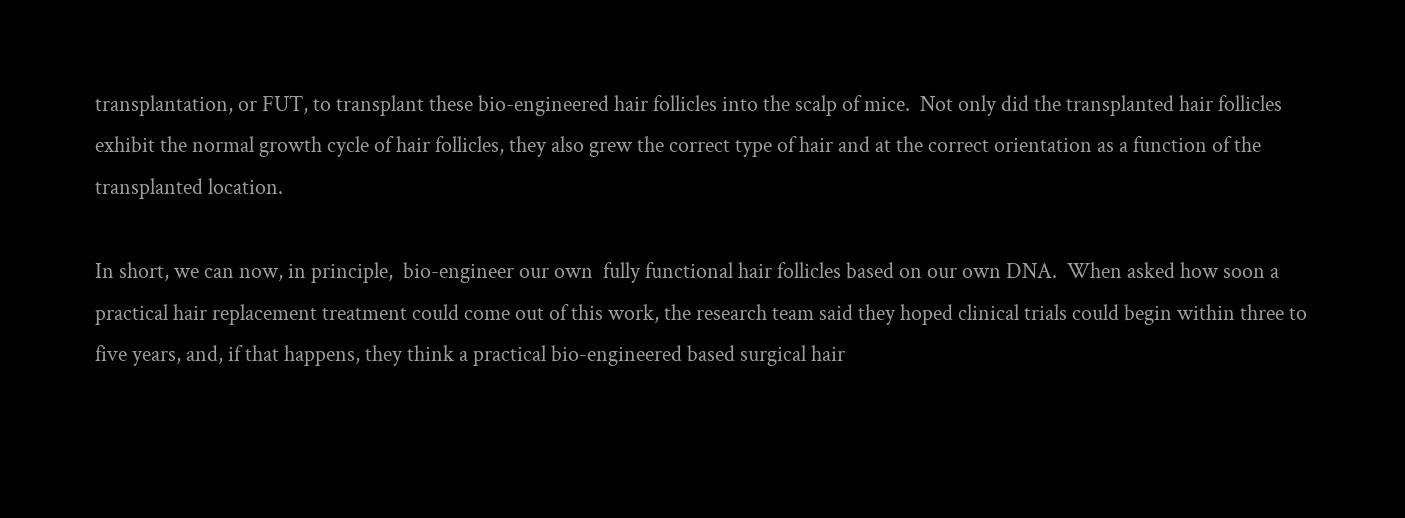transplantation, or FUT, to transplant these bio-engineered hair follicles into the scalp of mice.  Not only did the transplanted hair follicles exhibit the normal growth cycle of hair follicles, they also grew the correct type of hair and at the correct orientation as a function of the transplanted location.

In short, we can now, in principle,  bio-engineer our own  fully functional hair follicles based on our own DNA.  When asked how soon a practical hair replacement treatment could come out of this work, the research team said they hoped clinical trials could begin within three to five years, and, if that happens, they think a practical bio-engineered based surgical hair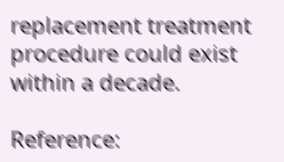replacement treatment procedure could exist within a decade.

Reference: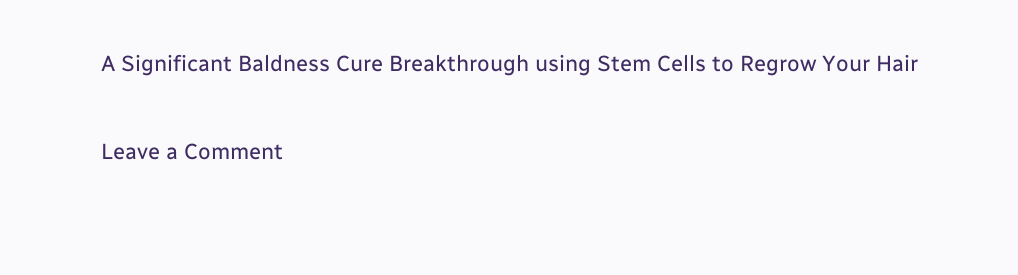A Significant Baldness Cure Breakthrough using Stem Cells to Regrow Your Hair

Leave a Comment